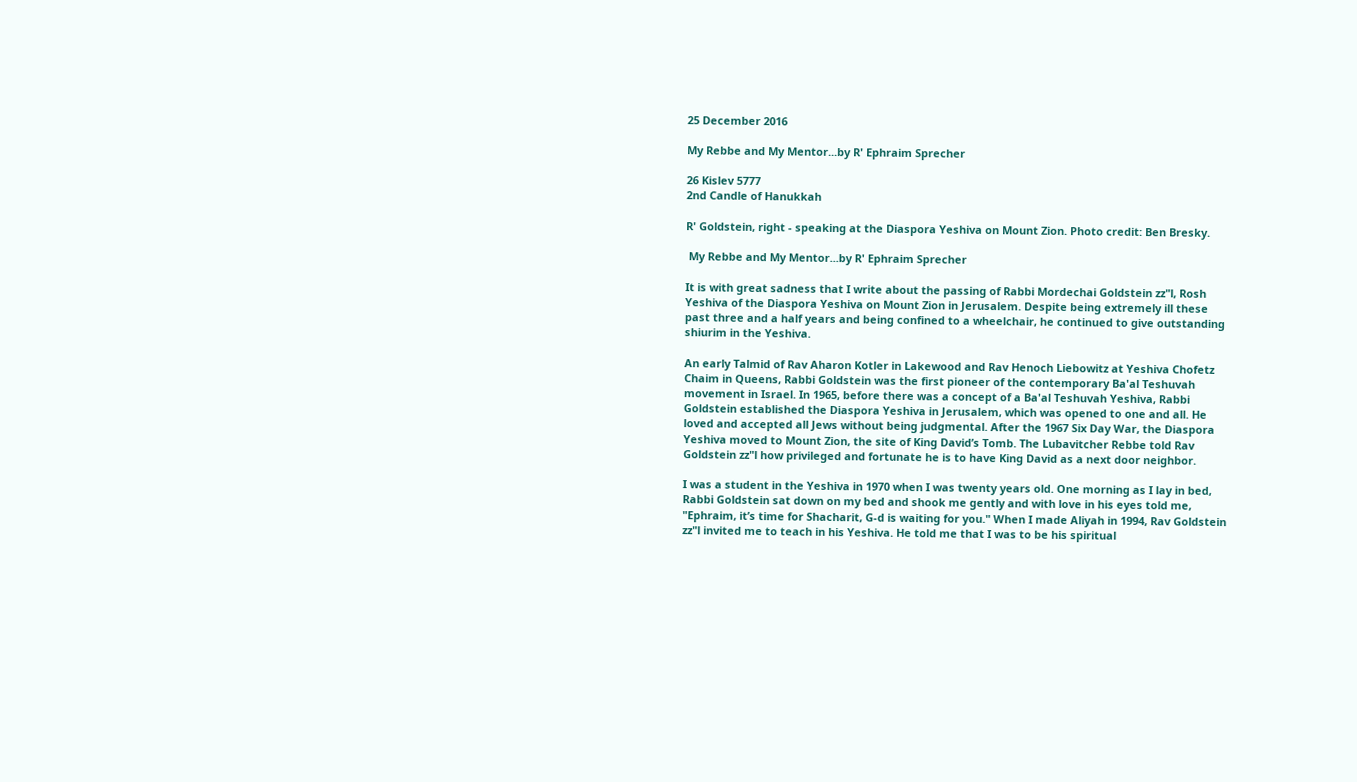25 December 2016

My Rebbe and My Mentor...by R' Ephraim Sprecher

26 Kislev 5777
2nd Candle of Hanukkah

R' Goldstein, right - speaking at the Diaspora Yeshiva on Mount Zion. Photo credit: Ben Bresky.

 My Rebbe and My Mentor...by R' Ephraim Sprecher

It is with great sadness that I write about the passing of Rabbi Mordechai Goldstein zz"l, Rosh Yeshiva of the Diaspora Yeshiva on Mount Zion in Jerusalem. Despite being extremely ill these past three and a half years and being confined to a wheelchair, he continued to give outstanding shiurim in the Yeshiva.

An early Talmid of Rav Aharon Kotler in Lakewood and Rav Henoch Liebowitz at Yeshiva Chofetz Chaim in Queens, Rabbi Goldstein was the first pioneer of the contemporary Ba'al Teshuvah movement in Israel. In 1965, before there was a concept of a Ba'al Teshuvah Yeshiva, Rabbi Goldstein established the Diaspora Yeshiva in Jerusalem, which was opened to one and all. He loved and accepted all Jews without being judgmental. After the 1967 Six Day War, the Diaspora Yeshiva moved to Mount Zion, the site of King David’s Tomb. The Lubavitcher Rebbe told Rav Goldstein zz"l how privileged and fortunate he is to have King David as a next door neighbor.

I was a student in the Yeshiva in 1970 when I was twenty years old. One morning as I lay in bed, Rabbi Goldstein sat down on my bed and shook me gently and with love in his eyes told me, "Ephraim, it’s time for Shacharit, G-d is waiting for you." When I made Aliyah in 1994, Rav Goldstein zz"l invited me to teach in his Yeshiva. He told me that I was to be his spiritual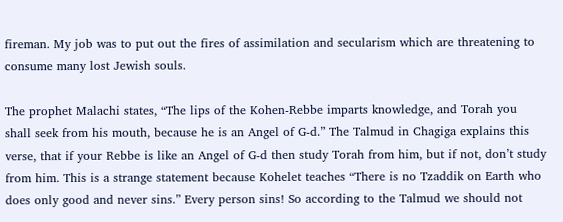fireman. My job was to put out the fires of assimilation and secularism which are threatening to consume many lost Jewish souls.

The prophet Malachi states, “The lips of the Kohen-Rebbe imparts knowledge, and Torah you shall seek from his mouth, because he is an Angel of G-d.” The Talmud in Chagiga explains this verse, that if your Rebbe is like an Angel of G-d then study Torah from him, but if not, don’t study from him. This is a strange statement because Kohelet teaches “There is no Tzaddik on Earth who does only good and never sins.” Every person sins! So according to the Talmud we should not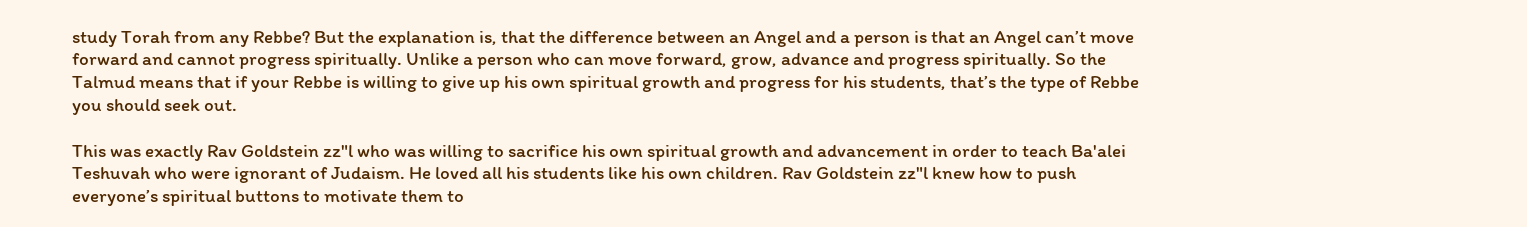study Torah from any Rebbe? But the explanation is, that the difference between an Angel and a person is that an Angel can’t move forward and cannot progress spiritually. Unlike a person who can move forward, grow, advance and progress spiritually. So the Talmud means that if your Rebbe is willing to give up his own spiritual growth and progress for his students, that’s the type of Rebbe you should seek out.

This was exactly Rav Goldstein zz"l who was willing to sacrifice his own spiritual growth and advancement in order to teach Ba'alei Teshuvah who were ignorant of Judaism. He loved all his students like his own children. Rav Goldstein zz"l knew how to push everyone’s spiritual buttons to motivate them to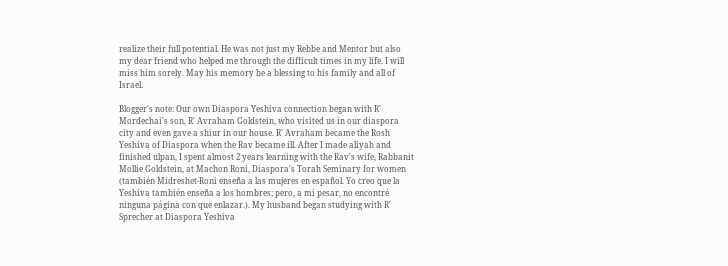realize their full potential. He was not just my Rebbe and Mentor but also my dear friend who helped me through the difficult times in my life. I will miss him sorely. May his memory be a blessing to his family and all of Israel.

Blogger's note: Our own Diaspora Yeshiva connection began with R' Mordechai's son, R' Avraham Goldstein, who visited us in our diaspora city and even gave a shiur in our house. R' Avraham became the Rosh Yeshiva of Diaspora when the Rav became ill. After I made aliyah and finished ulpan, I spent almost 2 years learning with the Rav's wife, Rabbanit Mollie Goldstein, at Machon Roni, Diaspora's Torah Seminary for women (también Midreshet-Roni enseña a las mujeres en español. Yo creo que la Yeshiva también enseña a los hombres; pero, a mi pesar, no encontré ninguna página con que enlazar.). My husband began studying with R' Sprecher at Diaspora Yeshiva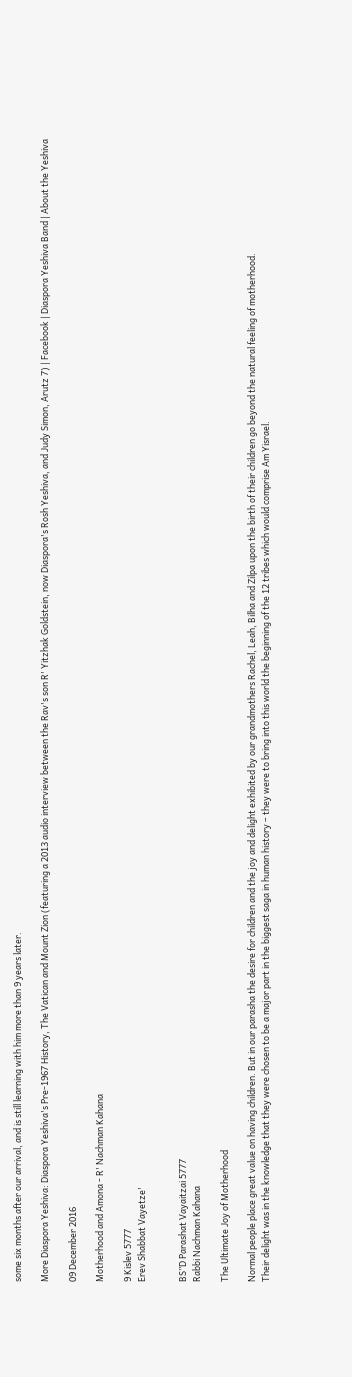some six months after our arrival, and is still learning with him more than 9 years later.

More Diaspora Yeshiva: Diaspora Yeshiva's Pre-1967 History, The Vatican and Mount Zion (featuring a 2013 audio interview between the Rav's son R' Yitzhak Goldstein, now Diaspora's Rosh Yeshiva, and Judy Simon, Arutz 7) | Facebook | Diaspora Yeshiva Band | About the Yeshiva

09 December 2016

Motherhood and Amona - R' Nachman Kahana

9 Kislev 5777
Erev Shabbat Vayetze'


BS”D Parashat Vayaitzai 5777
Rabbi Nachman Kahana

The Ultimate Joy of Motherhood

Normal people place great value on having children. But in our parasha the desire for children and the joy and delight exhibited by our grandmothers Rachel, Leah, Bilha and Zilpa upon the birth of their children go beyond the natural feeling of motherhood.
Their delight was in the knowledge that they were chosen to be a major part in the biggest saga in human history – they were to bring into this world the beginning of the 12 tribes which would comprise Am Yisrael.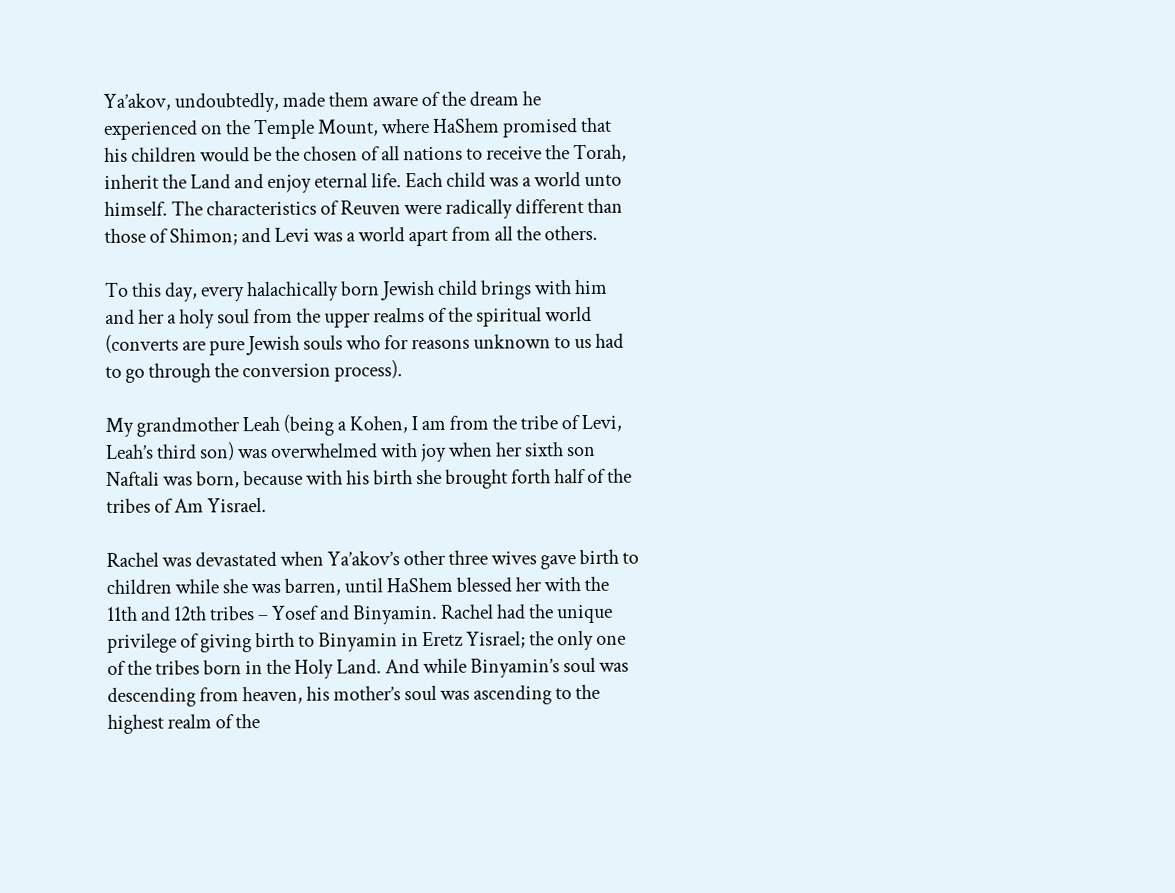Ya’akov, undoubtedly, made them aware of the dream he experienced on the Temple Mount, where HaShem promised that his children would be the chosen of all nations to receive the Torah, inherit the Land and enjoy eternal life. Each child was a world unto himself. The characteristics of Reuven were radically different than those of Shimon; and Levi was a world apart from all the others.

To this day, every halachically born Jewish child brings with him and her a holy soul from the upper realms of the spiritual world (converts are pure Jewish souls who for reasons unknown to us had to go through the conversion process).

My grandmother Leah (being a Kohen, I am from the tribe of Levi, Leah’s third son) was overwhelmed with joy when her sixth son Naftali was born, because with his birth she brought forth half of the tribes of Am Yisrael.

Rachel was devastated when Ya’akov’s other three wives gave birth to children while she was barren, until HaShem blessed her with the 11th and 12th tribes – Yosef and Binyamin. Rachel had the unique privilege of giving birth to Binyamin in Eretz Yisrael; the only one of the tribes born in the Holy Land. And while Binyamin’s soul was descending from heaven, his mother’s soul was ascending to the highest realm of the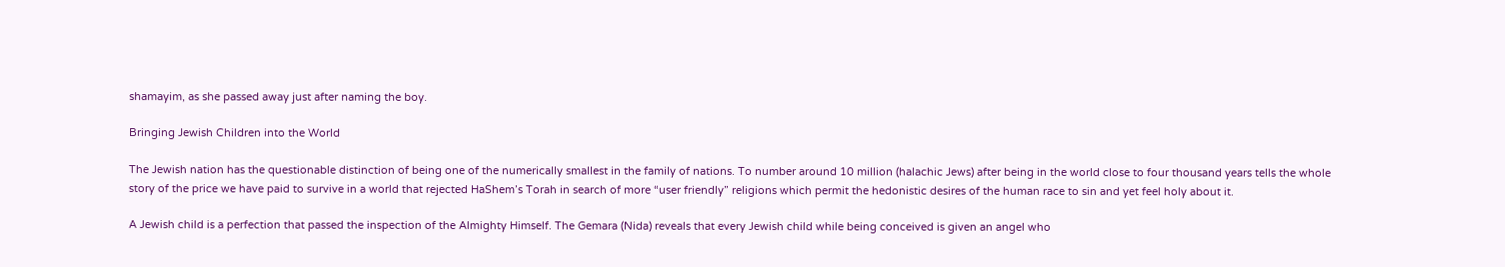shamayim, as she passed away just after naming the boy.

Bringing Jewish Children into the World

The Jewish nation has the questionable distinction of being one of the numerically smallest in the family of nations. To number around 10 million (halachic Jews) after being in the world close to four thousand years tells the whole story of the price we have paid to survive in a world that rejected HaShem’s Torah in search of more “user friendly” religions which permit the hedonistic desires of the human race to sin and yet feel holy about it.

A Jewish child is a perfection that passed the inspection of the Almighty Himself. The Gemara (Nida) reveals that every Jewish child while being conceived is given an angel who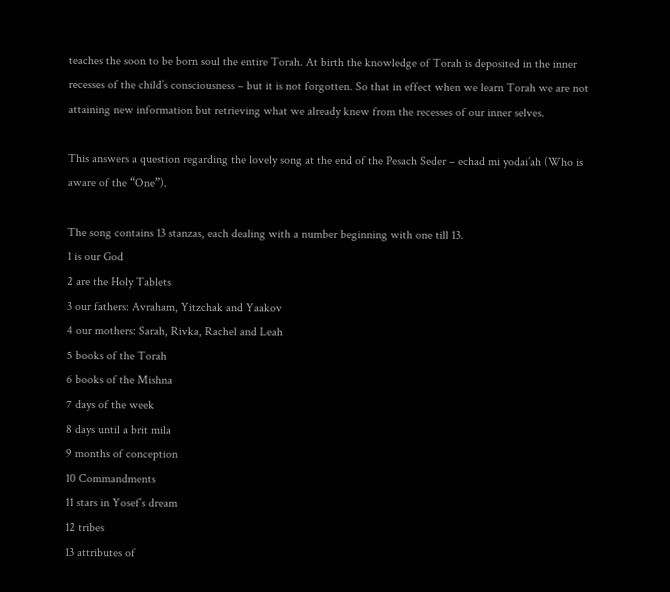teaches the soon to be born soul the entire Torah. At birth the knowledge of Torah is deposited in the inner recesses of the child’s consciousness – but it is not forgotten. So that in effect when we learn Torah we are not attaining new information but retrieving what we already knew from the recesses of our inner selves.

This answers a question regarding the lovely song at the end of the Pesach Seder – echad mi yodai’ah (Who is aware of the “One”).

The song contains 13 stanzas, each dealing with a number beginning with one till 13.
1 is our God
2 are the Holy Tablets
3 our fathers: Avraham, Yitzchak and Yaakov
4 our mothers: Sarah, Rivka, Rachel and Leah
5 books of the Torah
6 books of the Mishna
7 days of the week
8 days until a brit mila
9 months of conception
10 Commandments
11 stars in Yosef’s dream
12 tribes
13 attributes of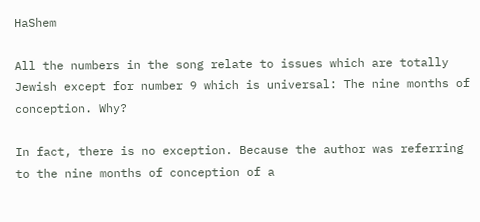HaShem

All the numbers in the song relate to issues which are totally Jewish except for number 9 which is universal: The nine months of conception. Why?

In fact, there is no exception. Because the author was referring to the nine months of conception of a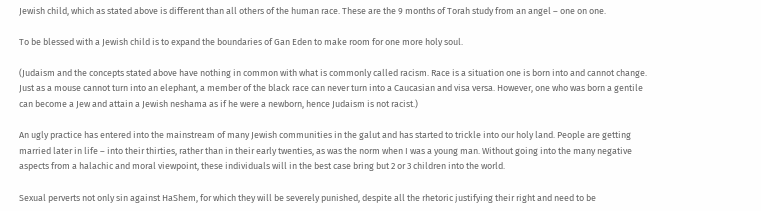Jewish child, which as stated above is different than all others of the human race. These are the 9 months of Torah study from an angel – one on one.

To be blessed with a Jewish child is to expand the boundaries of Gan Eden to make room for one more holy soul.

(Judaism and the concepts stated above have nothing in common with what is commonly called racism. Race is a situation one is born into and cannot change. Just as a mouse cannot turn into an elephant, a member of the black race can never turn into a Caucasian and visa versa. However, one who was born a gentile can become a Jew and attain a Jewish neshama as if he were a newborn, hence Judaism is not racist.)

An ugly practice has entered into the mainstream of many Jewish communities in the galut and has started to trickle into our holy land. People are getting married later in life – into their thirties, rather than in their early twenties, as was the norm when I was a young man. Without going into the many negative aspects from a halachic and moral viewpoint, these individuals will in the best case bring but 2 or 3 children into the world.

Sexual perverts not only sin against HaShem, for which they will be severely punished, despite all the rhetoric justifying their right and need to be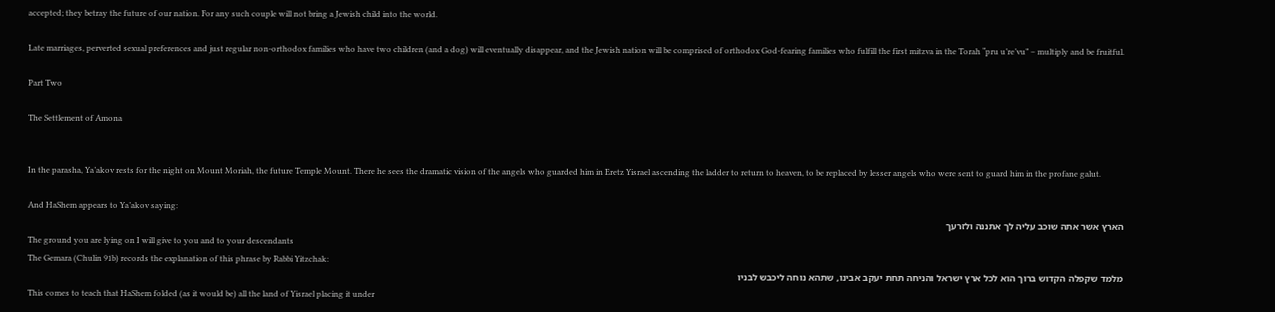accepted; they betray the future of our nation. For any such couple will not bring a Jewish child into the world.

Late marriages, perverted sexual preferences and just regular non-orthodox families who have two children (and a dog) will eventually disappear, and the Jewish nation will be comprised of orthodox God-fearing families who fulfill the first mitzva in the Torah “pru u’re’vu” – multiply and be fruitful.

Part Two

The Settlement of Amona


In the parasha, Ya’akov rests for the night on Mount Moriah, the future Temple Mount. There he sees the dramatic vision of the angels who guarded him in Eretz Yisrael ascending the ladder to return to heaven, to be replaced by lesser angels who were sent to guard him in the profane galut.

And HaShem appears to Ya’akov saying:
הארץ אשר אתה שוכב עליה לך אתננה ולזרעך
The ground you are lying on I will give to you and to your descendants
The Gemara (Chulin 91b) records the explanation of this phrase by Rabbi Yitzchak:
מלמד שקפלה הקדוש ברוך הוא לכל ארץ ישראל והניחה תחת יעקב אבינו, שתהא נוחה ליכבש לבניו
This comes to teach that HaShem folded (as it would be) all the land of Yisrael placing it under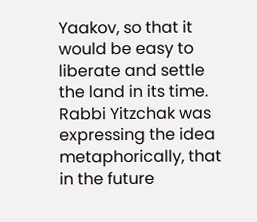Yaakov, so that it would be easy to liberate and settle the land in its time.
Rabbi Yitzchak was expressing the idea metaphorically, that in the future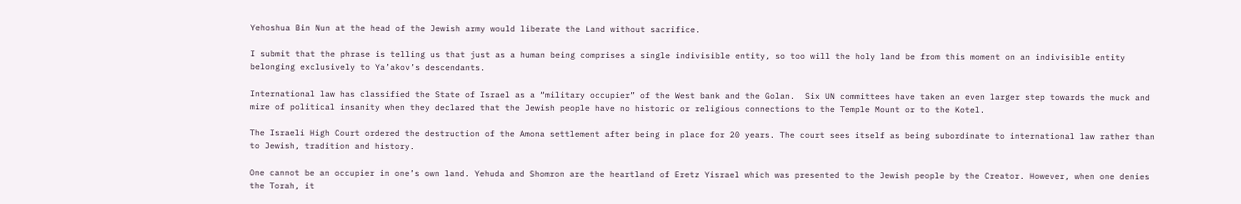Yehoshua Bin Nun at the head of the Jewish army would liberate the Land without sacrifice.

I submit that the phrase is telling us that just as a human being comprises a single indivisible entity, so too will the holy land be from this moment on an indivisible entity belonging exclusively to Ya’akov’s descendants.

International law has classified the State of Israel as a “military occupier” of the West bank and the Golan.  Six UN committees have taken an even larger step towards the muck and mire of political insanity when they declared that the Jewish people have no historic or religious connections to the Temple Mount or to the Kotel.

The Israeli High Court ordered the destruction of the Amona settlement after being in place for 20 years. The court sees itself as being subordinate to international law rather than to Jewish, tradition and history.

One cannot be an occupier in one’s own land. Yehuda and Shomron are the heartland of Eretz Yisrael which was presented to the Jewish people by the Creator. However, when one denies the Torah, it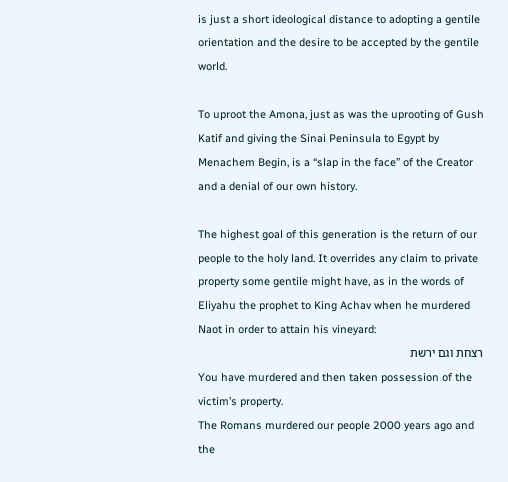is just a short ideological distance to adopting a gentile orientation and the desire to be accepted by the gentile world.

To uproot the Amona, just as was the uprooting of Gush Katif and giving the Sinai Peninsula to Egypt by Menachem Begin, is a “slap in the face” of the Creator and a denial of our own history.

The highest goal of this generation is the return of our people to the holy land. It overrides any claim to private property some gentile might have, as in the words of Eliyahu the prophet to King Achav when he murdered Naot in order to attain his vineyard:
רצחת וגם ירשת
You have murdered and then taken possession of the victim’s property.
The Romans murdered our people 2000 years ago and the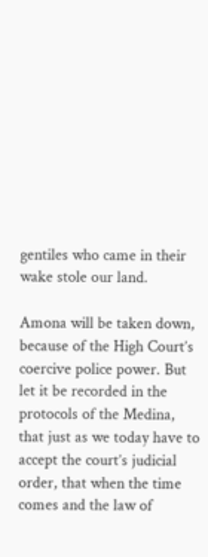gentiles who came in their wake stole our land.

Amona will be taken down, because of the High Court’s coercive police power. But let it be recorded in the protocols of the Medina, that just as we today have to accept the court’s judicial order, that when the time comes and the law of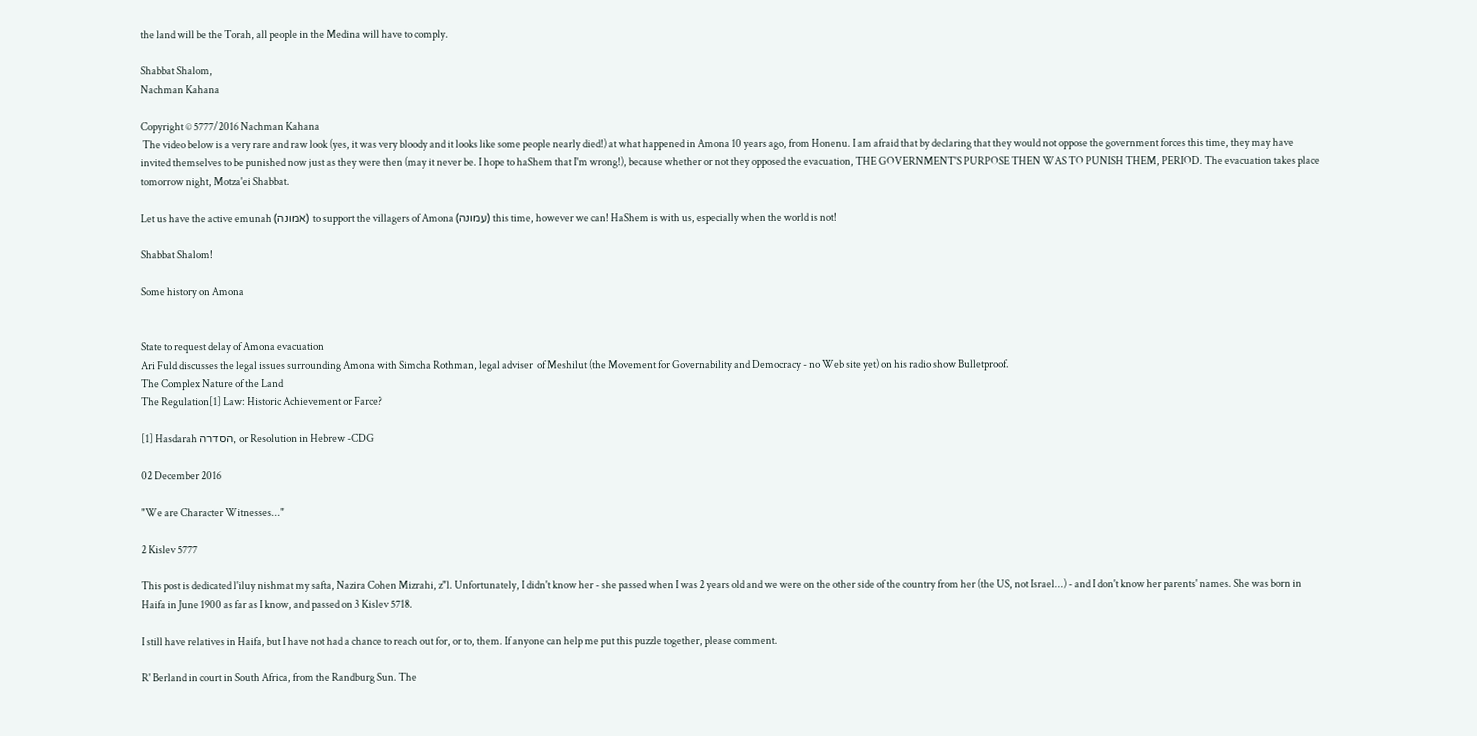the land will be the Torah, all people in the Medina will have to comply.

Shabbat Shalom,
Nachman Kahana

Copyright © 5777/2016 Nachman Kahana
 The video below is a very rare and raw look (yes, it was very bloody and it looks like some people nearly died!) at what happened in Amona 10 years ago, from Honenu. I am afraid that by declaring that they would not oppose the government forces this time, they may have invited themselves to be punished now just as they were then (may it never be. I hope to haShem that I'm wrong!), because whether or not they opposed the evacuation, THE GOVERNMENT'S PURPOSE THEN WAS TO PUNISH THEM, PERIOD. The evacuation takes place tomorrow night, Motza'ei Shabbat.

Let us have the active emunah (אמונה) to support the villagers of Amona (עמונה) this time, however we can! HaShem is with us, especially when the world is not!

Shabbat Shalom!

Some history on Amona


State to request delay of Amona evacuation
Ari Fuld discusses the legal issues surrounding Amona with Simcha Rothman, legal adviser  of Meshilut (the Movement for Governability and Democracy - no Web site yet) on his radio show Bulletproof.
The Complex Nature of the Land
The Regulation[1] Law: Historic Achievement or Farce?

[1] Hasdarah הסדרה, or Resolution in Hebrew -CDG

02 December 2016

"We are Character Witnesses..."

2 Kislev 5777

This post is dedicated l'iluy nishmat my safta, Nazira Cohen Mizrahi, z"l. Unfortunately, I didn't know her - she passed when I was 2 years old and we were on the other side of the country from her (the US, not Israel...) - and I don't know her parents' names. She was born in Haifa in June 1900 as far as I know, and passed on 3 Kislev 5718.

I still have relatives in Haifa, but I have not had a chance to reach out for, or to, them. If anyone can help me put this puzzle together, please comment.

R' Berland in court in South Africa, from the Randburg Sun. The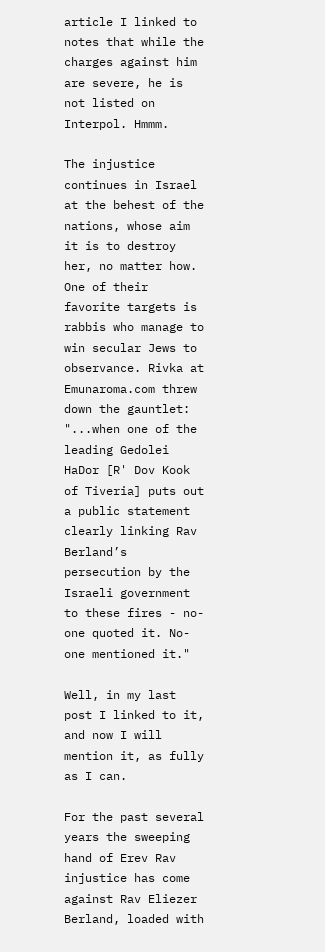article I linked to notes that while the charges against him are severe, he is not listed on Interpol. Hmmm.

The injustice continues in Israel at the behest of the nations, whose aim it is to destroy her, no matter how. One of their favorite targets is rabbis who manage to win secular Jews to observance. Rivka at Emunaroma.com threw down the gauntlet: "...when one of the leading Gedolei HaDor [R' Dov Kook of Tiveria] puts out a public statement clearly linking Rav Berland’s persecution by the Israeli government to these fires - no-one quoted it. No-one mentioned it."

Well, in my last post I linked to it, and now I will mention it, as fully as I can.

For the past several years the sweeping hand of Erev Rav injustice has come against Rav Eliezer Berland, loaded with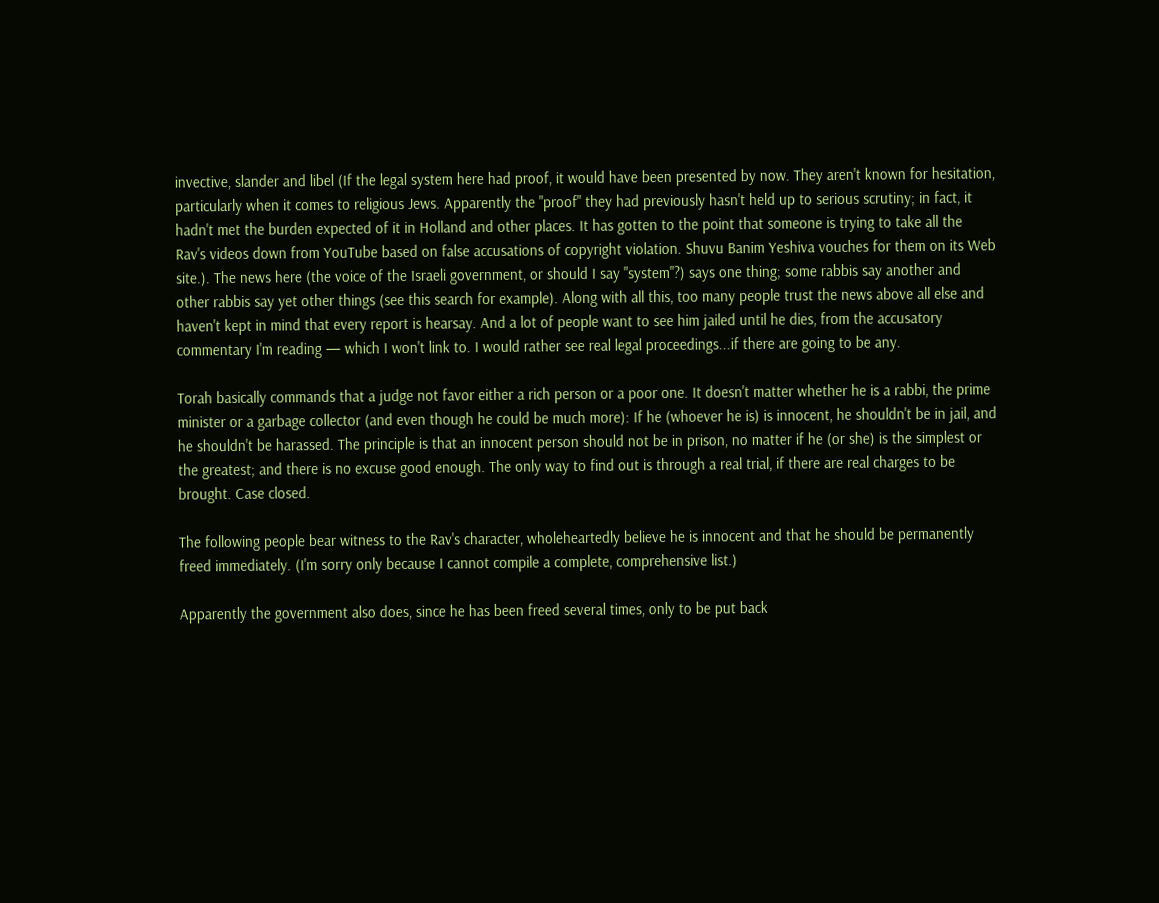invective, slander and libel (If the legal system here had proof, it would have been presented by now. They aren't known for hesitation, particularly when it comes to religious Jews. Apparently the "proof" they had previously hasn't held up to serious scrutiny; in fact, it hadn't met the burden expected of it in Holland and other places. It has gotten to the point that someone is trying to take all the Rav's videos down from YouTube based on false accusations of copyright violation. Shuvu Banim Yeshiva vouches for them on its Web site.). The news here (the voice of the Israeli government, or should I say "system"?) says one thing; some rabbis say another and other rabbis say yet other things (see this search for example). Along with all this, too many people trust the news above all else and haven't kept in mind that every report is hearsay. And a lot of people want to see him jailed until he dies, from the accusatory commentary I'm reading — which I won't link to. I would rather see real legal proceedings...if there are going to be any.

Torah basically commands that a judge not favor either a rich person or a poor one. It doesn't matter whether he is a rabbi, the prime minister or a garbage collector (and even though he could be much more): If he (whoever he is) is innocent, he shouldn't be in jail, and he shouldn't be harassed. The principle is that an innocent person should not be in prison, no matter if he (or she) is the simplest or the greatest; and there is no excuse good enough. The only way to find out is through a real trial, if there are real charges to be brought. Case closed.

The following people bear witness to the Rav's character, wholeheartedly believe he is innocent and that he should be permanently freed immediately. (I'm sorry only because I cannot compile a complete, comprehensive list.)

Apparently the government also does, since he has been freed several times, only to be put back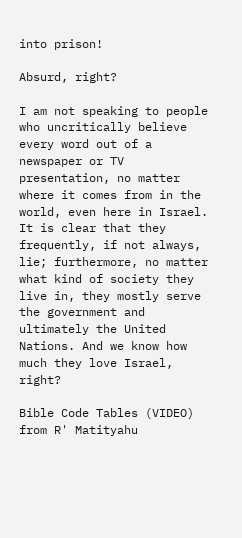into prison!

Absurd, right?

I am not speaking to people who uncritically believe every word out of a newspaper or TV presentation, no matter where it comes from in the world, even here in Israel. It is clear that they frequently, if not always, lie; furthermore, no matter what kind of society they live in, they mostly serve the government and ultimately the United Nations. And we know how much they love Israel, right?

Bible Code Tables (VIDEO) from R' Matityahu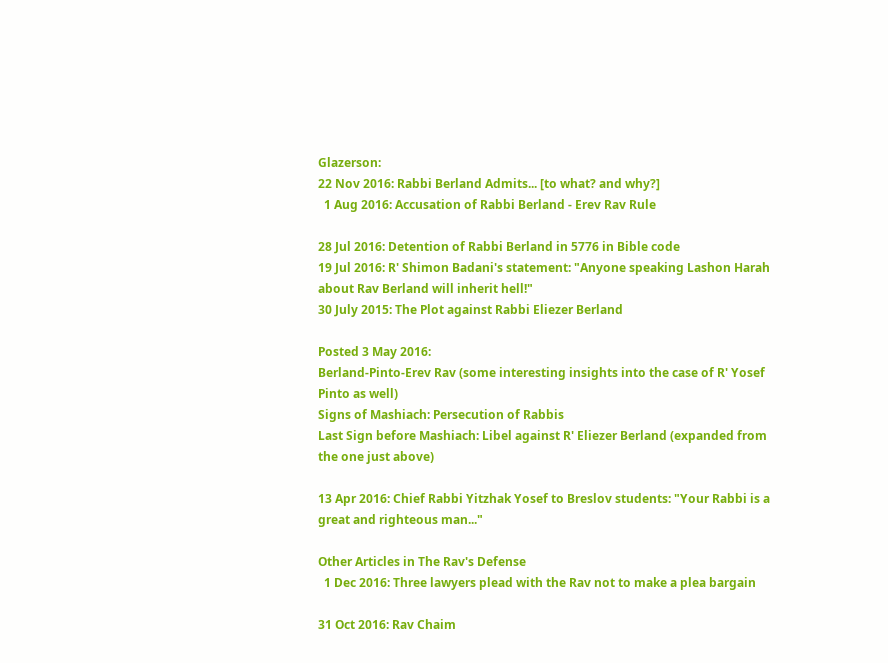Glazerson:
22 Nov 2016: Rabbi Berland Admits... [to what? and why?]
  1 Aug 2016: Accusation of Rabbi Berland - Erev Rav Rule

28 Jul 2016: Detention of Rabbi Berland in 5776 in Bible code
19 Jul 2016: R' Shimon Badani's statement: "Anyone speaking Lashon Harah about Rav Berland will inherit hell!"
30 July 2015: The Plot against Rabbi Eliezer Berland

Posted 3 May 2016:
Berland-Pinto-Erev Rav (some interesting insights into the case of R' Yosef Pinto as well)
Signs of Mashiach: Persecution of Rabbis
Last Sign before Mashiach: Libel against R' Eliezer Berland (expanded from the one just above)

13 Apr 2016: Chief Rabbi Yitzhak Yosef to Breslov students: "Your Rabbi is a great and righteous man..."

Other Articles in The Rav's Defense
  1 Dec 2016: Three lawyers plead with the Rav not to make a plea bargain

31 Oct 2016: Rav Chaim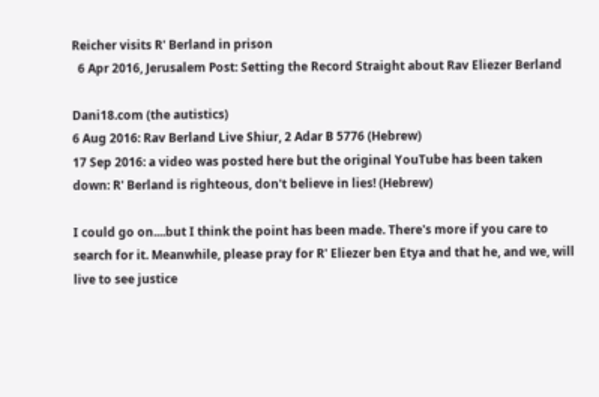Reicher visits R' Berland in prison
  6 Apr 2016, Jerusalem Post: Setting the Record Straight about Rav Eliezer Berland

Dani18.com (the autistics)
6 Aug 2016: Rav Berland Live Shiur, 2 Adar B 5776 (Hebrew)
17 Sep 2016: a video was posted here but the original YouTube has been taken down: R' Berland is righteous, don't believe in lies! (Hebrew)

I could go on....but I think the point has been made. There's more if you care to search for it. Meanwhile, please pray for R' Eliezer ben Etya and that he, and we, will live to see justice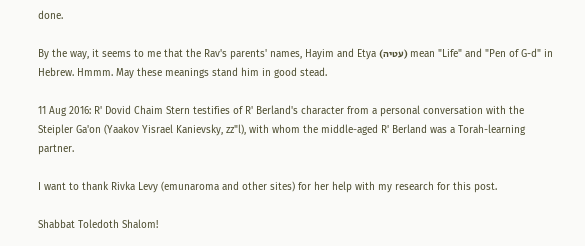done.

By the way, it seems to me that the Rav's parents' names, Hayim and Etya (עטיה) mean "Life" and "Pen of G-d" in Hebrew. Hmmm. May these meanings stand him in good stead.

11 Aug 2016: R' Dovid Chaim Stern testifies of R' Berland's character from a personal conversation with the Steipler Ga'on (Yaakov Yisrael Kanievsky, zz"l), with whom the middle-aged R' Berland was a Torah-learning partner.

I want to thank Rivka Levy (emunaroma and other sites) for her help with my research for this post.

Shabbat Toledoth Shalom!